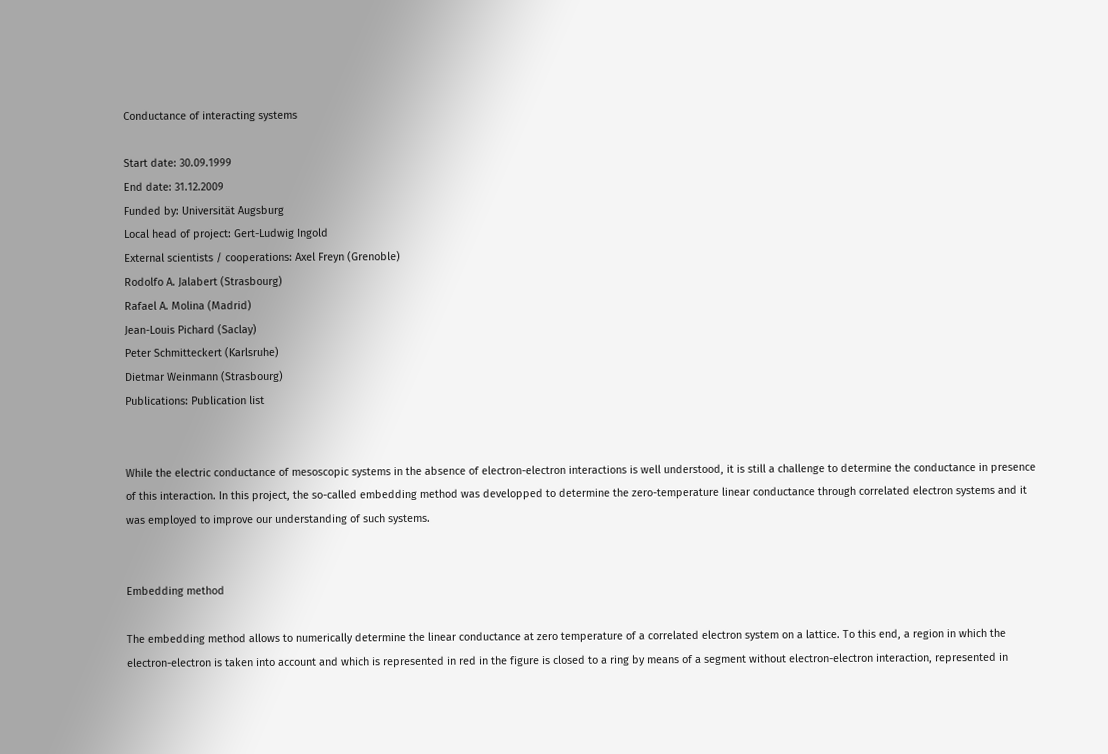Conductance of interacting systems

Start date: 30.09.1999
End date: 31.12.2009
Funded by: Universität Augsburg
Local head of project: Gert-Ludwig Ingold
External scientists / cooperations: Axel Freyn (Grenoble)
Rodolfo A. Jalabert (Strasbourg)
Rafael A. Molina (Madrid)
Jean-Louis Pichard (Saclay)
Peter Schmitteckert (Karlsruhe)
Dietmar Weinmann (Strasbourg)
Publications: Publication list


While the electric conductance of mesoscopic systems in the absence of electron-electron interactions is well understood, it is still a challenge to determine the conductance in presence of this interaction. In this project, the so-called embedding method was developped to determine the zero-temperature linear conductance through correlated electron systems and it was employed to improve our understanding of such systems.


Embedding method

The embedding method allows to numerically determine the linear conductance at zero temperature of a correlated electron system on a lattice. To this end, a region in which the electron-electron is taken into account and which is represented in red in the figure is closed to a ring by means of a segment without electron-electron interaction, represented in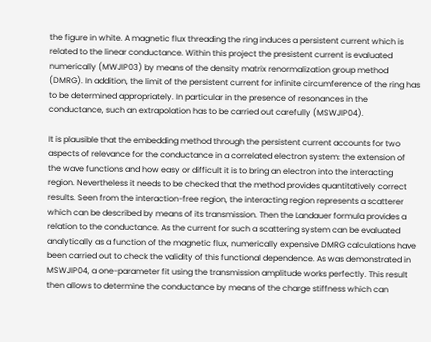the figure in white. A magnetic flux threading the ring induces a persistent current which is related to the linear conductance. Within this project the presistent current is evaluated numerically (MWJIP03) by means of the density matrix renormalization group method (DMRG). In addition, the limit of the persistent current for infinite circumference of the ring has to be determined appropriately. In particular in the presence of resonances in the conductance, such an extrapolation has to be carried out carefully (MSWJIP04).

It is plausible that the embedding method through the persistent current accounts for two aspects of relevance for the conductance in a correlated electron system: the extension of the wave functions and how easy or difficult it is to bring an electron into the interacting region. Nevertheless it needs to be checked that the method provides quantitatively correct results. Seen from the interaction-free region, the interacting region represents a scatterer which can be described by means of its transmission. Then the Landauer formula provides a relation to the conductance. As the current for such a scattering system can be evaluated analytically as a function of the magnetic flux, numerically expensive DMRG calculations have been carried out to check the validity of this functional dependence. As was demonstrated in MSWJIP04, a one-parameter fit using the transmission amplitude works perfectly. This result then allows to determine the conductance by means of the charge stiffness which can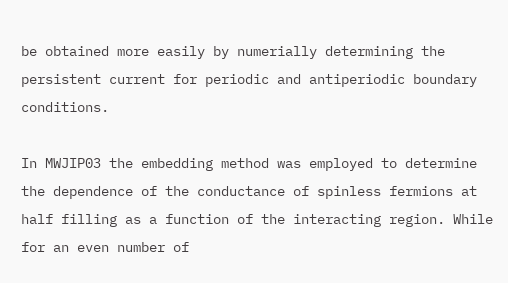be obtained more easily by numerially determining the persistent current for periodic and antiperiodic boundary conditions.

In MWJIP03 the embedding method was employed to determine the dependence of the conductance of spinless fermions at half filling as a function of the interacting region. While for an even number of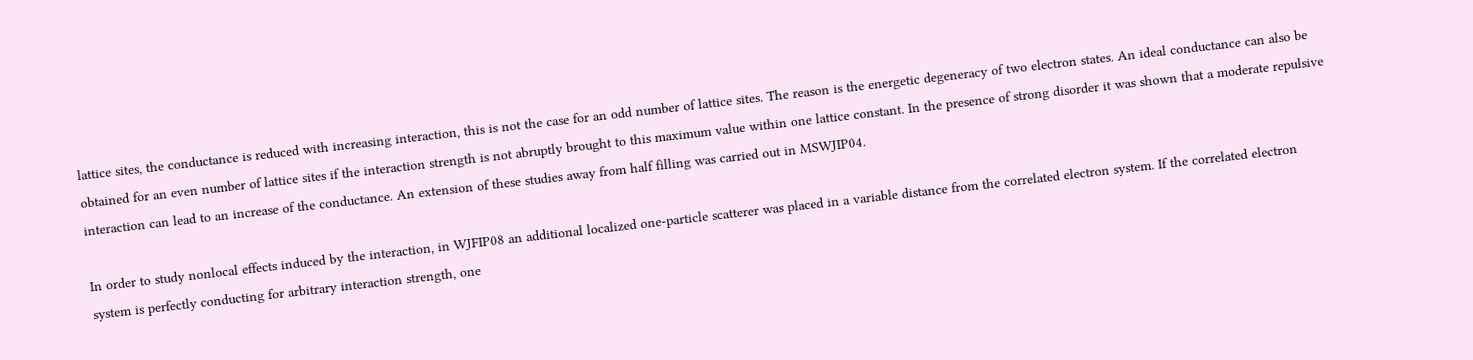lattice sites, the conductance is reduced with increasing interaction, this is not the case for an odd number of lattice sites. The reason is the energetic degeneracy of two electron states. An ideal conductance can also be obtained for an even number of lattice sites if the interaction strength is not abruptly brought to this maximum value within one lattice constant. In the presence of strong disorder it was shown that a moderate repulsive interaction can lead to an increase of the conductance. An extension of these studies away from half filling was carried out in MSWJIP04.

In order to study nonlocal effects induced by the interaction, in WJFIP08 an additional localized one-particle scatterer was placed in a variable distance from the correlated electron system. If the correlated electron system is perfectly conducting for arbitrary interaction strength, one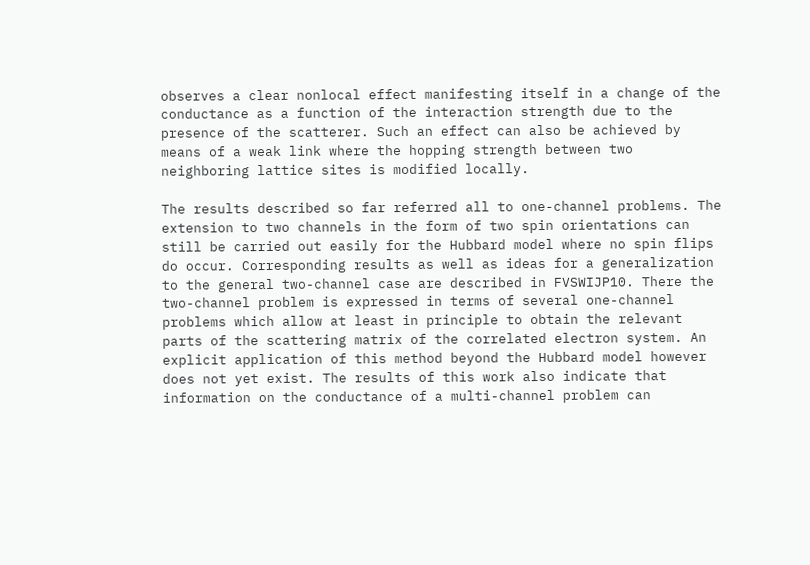observes a clear nonlocal effect manifesting itself in a change of the conductance as a function of the interaction strength due to the presence of the scatterer. Such an effect can also be achieved by means of a weak link where the hopping strength between two neighboring lattice sites is modified locally.

The results described so far referred all to one-channel problems. The extension to two channels in the form of two spin orientations can still be carried out easily for the Hubbard model where no spin flips do occur. Corresponding results as well as ideas for a generalization to the general two-channel case are described in FVSWIJP10. There the two-channel problem is expressed in terms of several one-channel problems which allow at least in principle to obtain the relevant parts of the scattering matrix of the correlated electron system. An explicit application of this method beyond the Hubbard model however does not yet exist. The results of this work also indicate that information on the conductance of a multi-channel problem can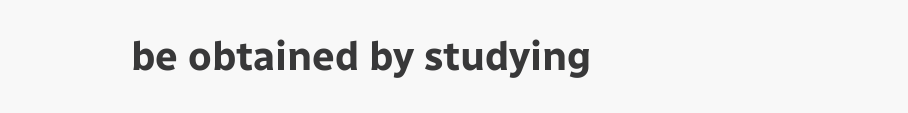be obtained by studying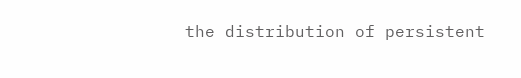the distribution of persistent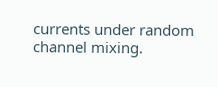currents under random channel mixing.